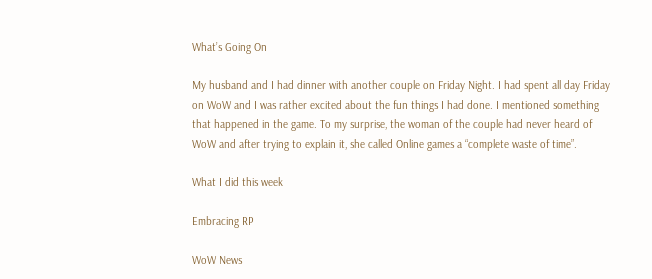What’s Going On

My husband and I had dinner with another couple on Friday Night. I had spent all day Friday on WoW and I was rather excited about the fun things I had done. I mentioned something that happened in the game. To my surprise, the woman of the couple had never heard of WoW and after trying to explain it, she called Online games a “complete waste of time”.

What I did this week

Embracing RP

WoW News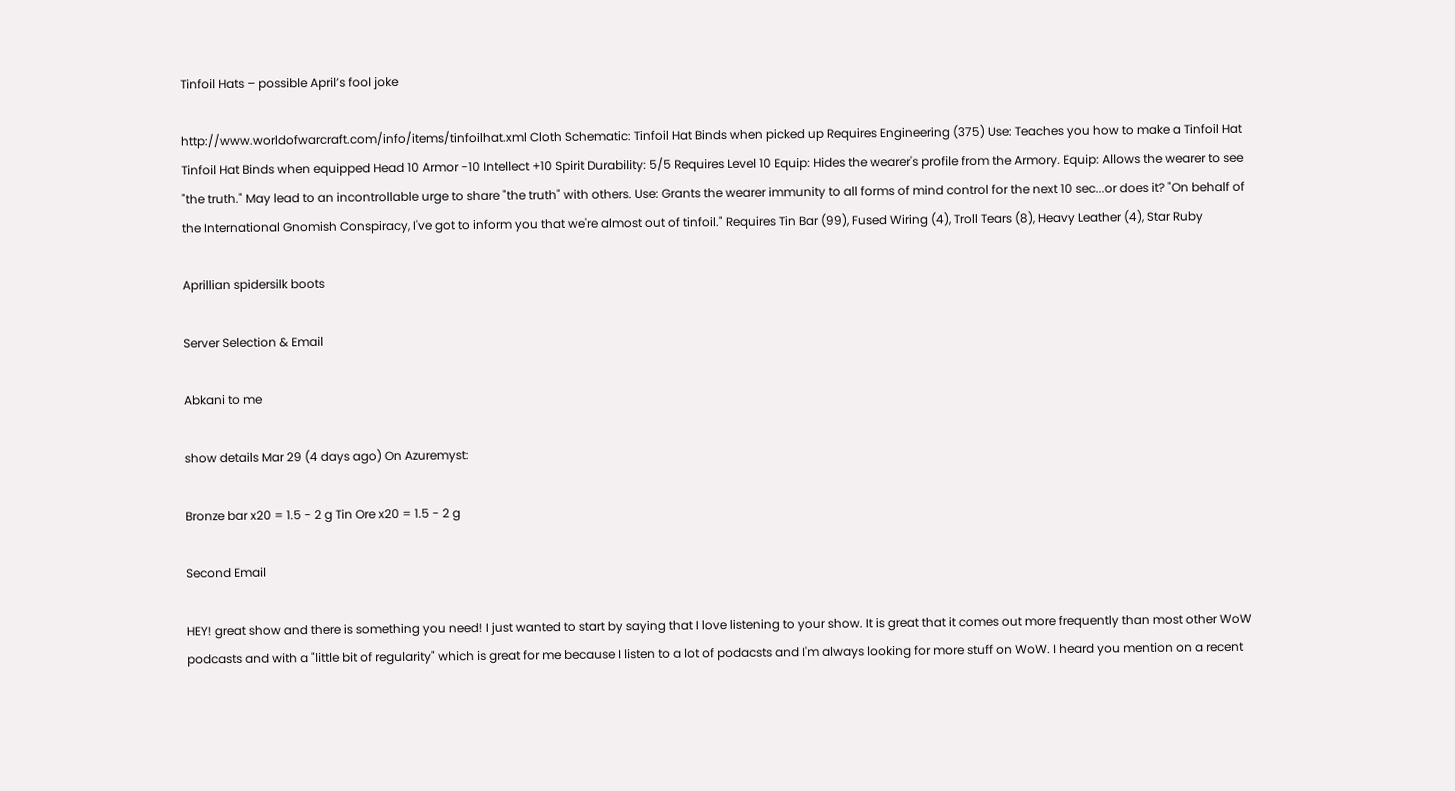Tinfoil Hats – possible April’s fool joke

http://www.worldofwarcraft.com/info/items/tinfoilhat.xml Cloth Schematic: Tinfoil Hat Binds when picked up Requires Engineering (375) Use: Teaches you how to make a Tinfoil Hat Tinfoil Hat Binds when equipped Head 10 Armor -10 Intellect +10 Spirit Durability: 5/5 Requires Level 10 Equip: Hides the wearer's profile from the Armory. Equip: Allows the wearer to see "the truth." May lead to an incontrollable urge to share "the truth" with others. Use: Grants the wearer immunity to all forms of mind control for the next 10 sec...or does it? "On behalf of the International Gnomish Conspiracy, I've got to inform you that we're almost out of tinfoil." Requires Tin Bar (99), Fused Wiring (4), Troll Tears (8), Heavy Leather (4), Star Ruby

Aprillian spidersilk boots

Server Selection & Email

Abkani to me

show details Mar 29 (4 days ago) On Azuremyst:

Bronze bar x20 = 1.5 - 2 g Tin Ore x20 = 1.5 - 2 g

Second Email

HEY! great show and there is something you need! I just wanted to start by saying that I love listening to your show. It is great that it comes out more frequently than most other WoW podcasts and with a "little bit of regularity" which is great for me because I listen to a lot of podacsts and I'm always looking for more stuff on WoW. I heard you mention on a recent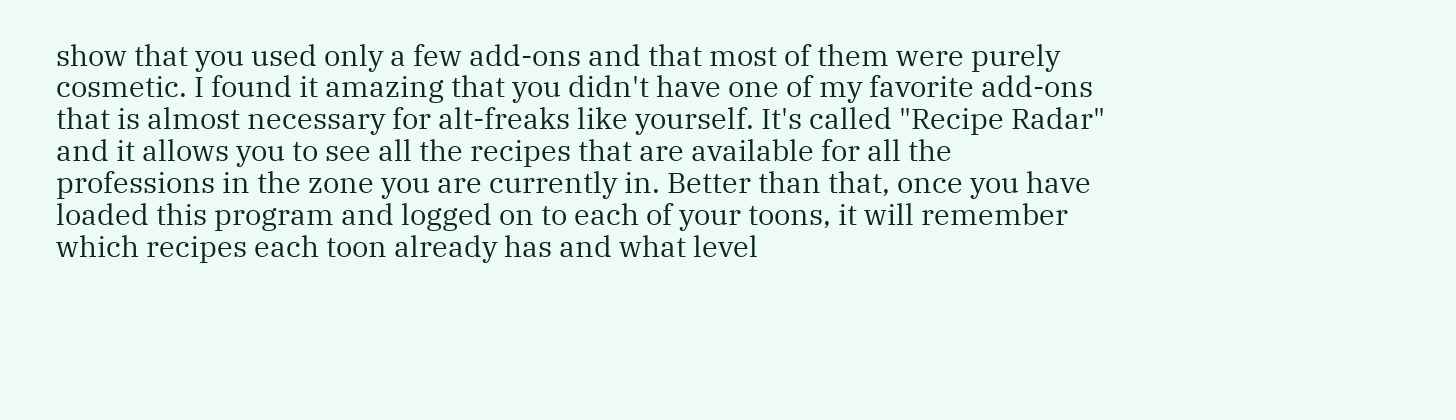show that you used only a few add-ons and that most of them were purely cosmetic. I found it amazing that you didn't have one of my favorite add-ons that is almost necessary for alt-freaks like yourself. It's called "Recipe Radar" and it allows you to see all the recipes that are available for all the professions in the zone you are currently in. Better than that, once you have loaded this program and logged on to each of your toons, it will remember which recipes each toon already has and what level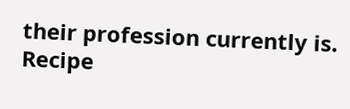their profession currently is. Recipe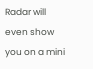Radar will even show you on a mini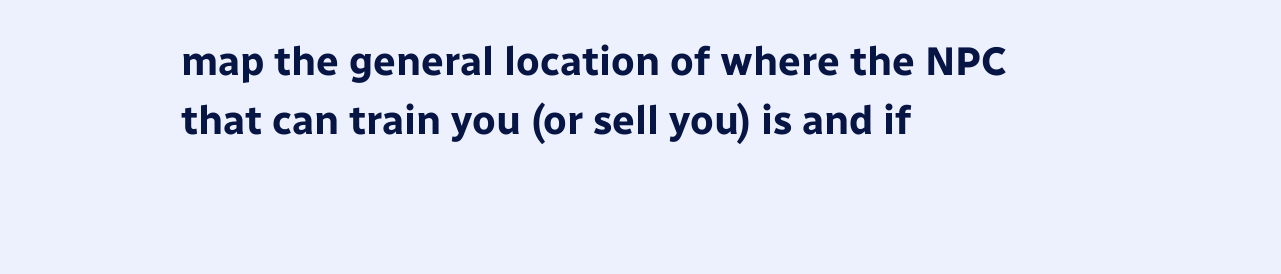map the general location of where the NPC that can train you (or sell you) is and if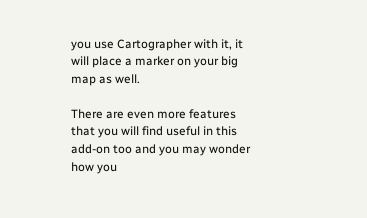you use Cartographer with it, it will place a marker on your big map as well.

There are even more features that you will find useful in this add-on too and you may wonder how you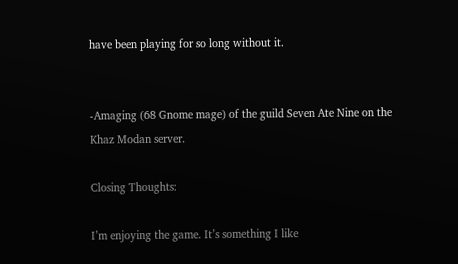have been playing for so long without it.


-Amaging (68 Gnome mage) of the guild Seven Ate Nine on the Khaz Modan server.

Closing Thoughts:

I’m enjoying the game. It’s something I like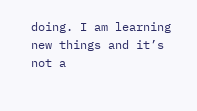doing. I am learning new things and it’s not a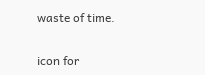waste of time.

icon for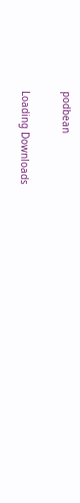podbean

Loading Downloads